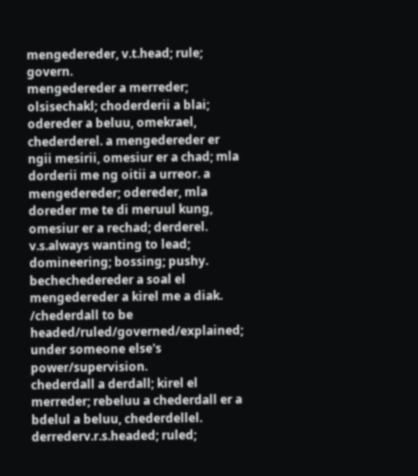mengedereder, v.t.head; rule; govern.
mengedereder a merreder; olsisechakl; choderderii a blai; odereder a beluu, omekrael, chederderel. a mengedereder er ngii mesirii, omesiur er a chad; mla dorderii me ng oitii a urreor. a mengedereder; odereder, mla doreder me te di meruul kung, omesiur er a rechad; derderel.
v.s.always wanting to lead; domineering; bossing; pushy.
bechechedereder a soal el mengedereder a kirel me a diak.
/chederdall to be headed/ruled/governed/explained; under someone else's power/supervision.
chederdall a derdall; kirel el merreder; rebeluu a chederdall er a bdelul a beluu, chederdellel.
derrederv.r.s.headed; ruled;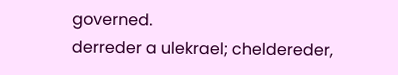governed.
derreder a ulekrael; cheldereder,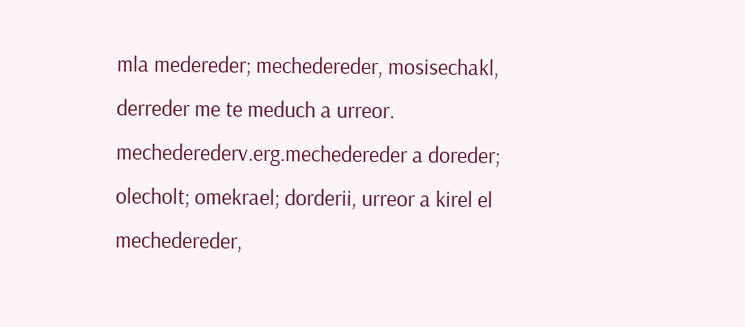mla medereder; mechedereder, mosisechakl, derreder me te meduch a urreor.
mechederederv.erg.mechedereder a doreder; olecholt; omekrael; dorderii, urreor a kirel el mechedereder,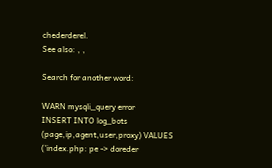chederderel.
See also: , ,

Search for another word:

WARN mysqli_query error
INSERT INTO log_bots (page,ip,agent,user,proxy) VALUES ('index.php: pe -> doreder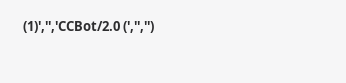(1)','','CCBot/2.0 (','','')